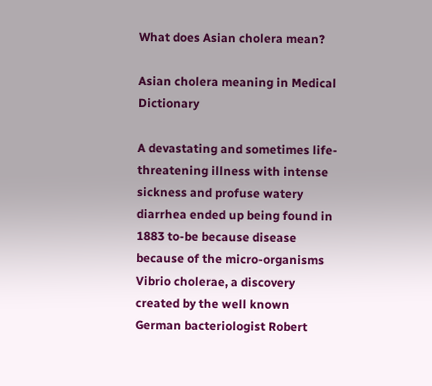What does Asian cholera mean?

Asian cholera meaning in Medical Dictionary

A devastating and sometimes life-threatening illness with intense sickness and profuse watery diarrhea ended up being found in 1883 to-be because disease because of the micro-organisms Vibrio cholerae, a discovery created by the well known German bacteriologist Robert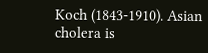Koch (1843-1910). Asian cholera is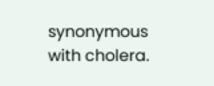synonymous with cholera.